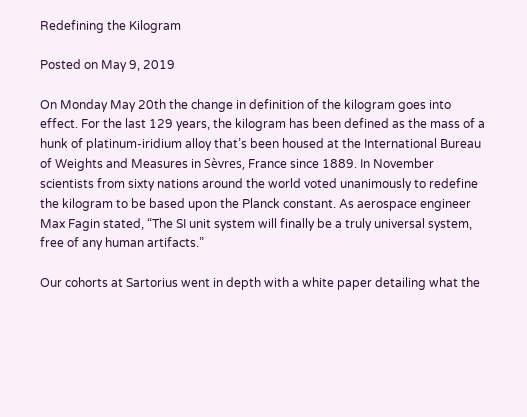Redefining the Kilogram

Posted on May 9, 2019

On Monday May 20th the change in definition of the kilogram goes into effect. For the last 129 years, the kilogram has been defined as the mass of a hunk of platinum-iridium alloy that’s been housed at the International Bureau of Weights and Measures in Sèvres, France since 1889. In November scientists from sixty nations around the world voted unanimously to redefine the kilogram to be based upon the Planck constant. As aerospace engineer Max Fagin stated, “The SI unit system will finally be a truly universal system, free of any human artifacts.”

Our cohorts at Sartorius went in depth with a white paper detailing what the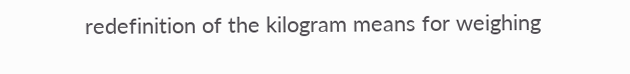redefinition of the kilogram means for weighing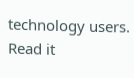technology users. Read it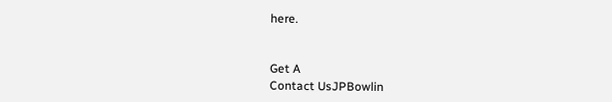here.


Get A
Contact UsJPBowlin